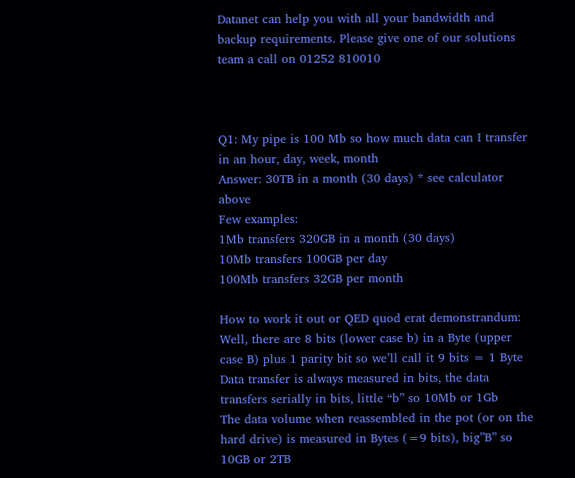Datanet can help you with all your bandwidth and backup requirements. Please give one of our solutions team a call on 01252 810010



Q1: My pipe is 100 Mb so how much data can I transfer in an hour, day, week, month
Answer: 30TB in a month (30 days) * see calculator above
Few examples:
1Mb transfers 320GB in a month (30 days)
10Mb transfers 100GB per day
100Mb transfers 32GB per month

How to work it out or QED quod erat demonstrandum: Well, there are 8 bits (lower case b) in a Byte (upper case B) plus 1 parity bit so we’ll call it 9 bits = 1 Byte
Data transfer is always measured in bits, the data transfers serially in bits, little “b” so 10Mb or 1Gb
The data volume when reassembled in the pot (or on the hard drive) is measured in Bytes (=9 bits), big”B” so 10GB or 2TB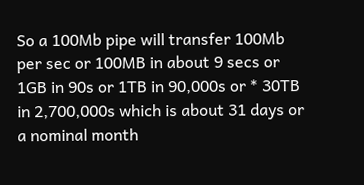So a 100Mb pipe will transfer 100Mb per sec or 100MB in about 9 secs or 1GB in 90s or 1TB in 90,000s or * 30TB in 2,700,000s which is about 31 days or a nominal month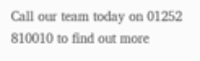Call our team today on 01252 810010 to find out more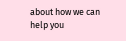about how we can help you